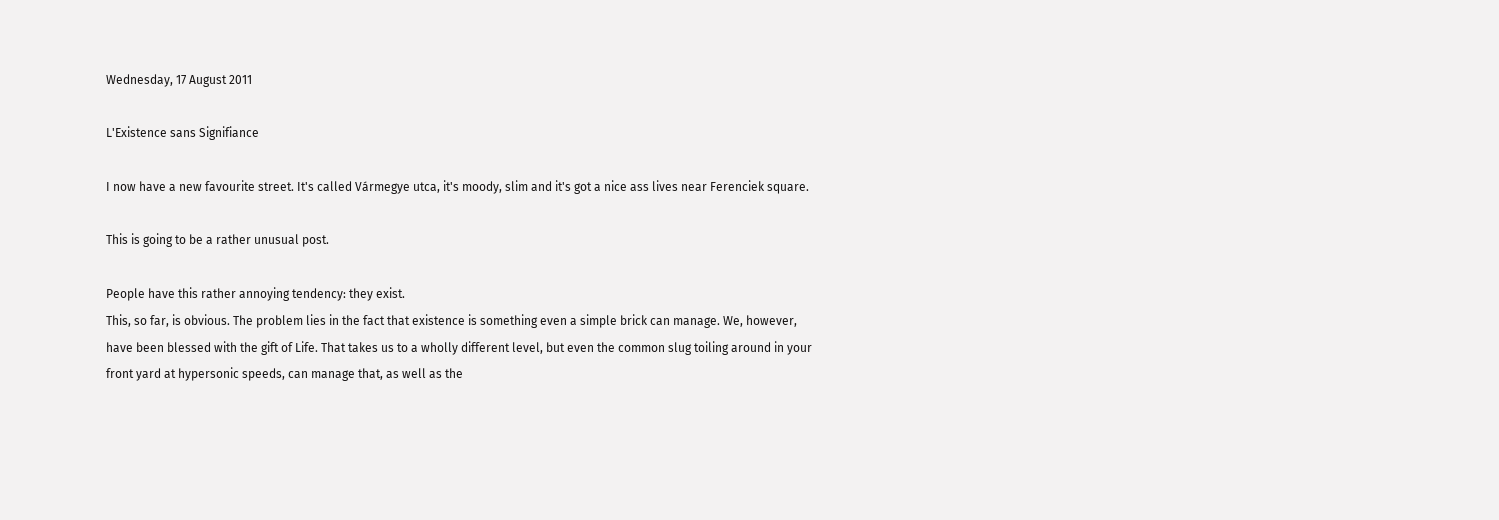Wednesday, 17 August 2011

L'Existence sans Signifiance

I now have a new favourite street. It's called Vármegye utca, it's moody, slim and it's got a nice ass lives near Ferenciek square.

This is going to be a rather unusual post.

People have this rather annoying tendency: they exist.
This, so far, is obvious. The problem lies in the fact that existence is something even a simple brick can manage. We, however, have been blessed with the gift of Life. That takes us to a wholly different level, but even the common slug toiling around in your front yard at hypersonic speeds, can manage that, as well as the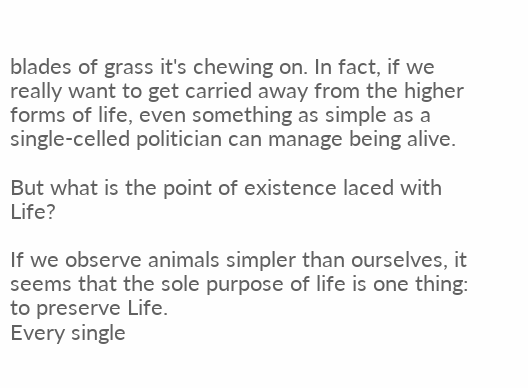blades of grass it's chewing on. In fact, if we really want to get carried away from the higher forms of life, even something as simple as a single-celled politician can manage being alive.

But what is the point of existence laced with Life?

If we observe animals simpler than ourselves, it seems that the sole purpose of life is one thing: to preserve Life.
Every single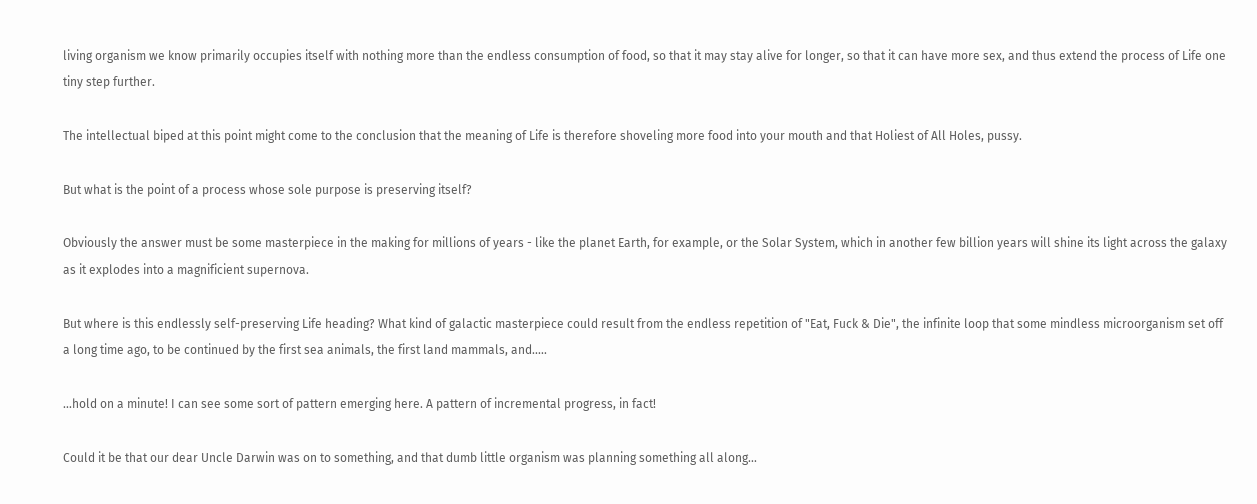living organism we know primarily occupies itself with nothing more than the endless consumption of food, so that it may stay alive for longer, so that it can have more sex, and thus extend the process of Life one tiny step further.

The intellectual biped at this point might come to the conclusion that the meaning of Life is therefore shoveling more food into your mouth and that Holiest of All Holes, pussy.

But what is the point of a process whose sole purpose is preserving itself?

Obviously the answer must be some masterpiece in the making for millions of years - like the planet Earth, for example, or the Solar System, which in another few billion years will shine its light across the galaxy as it explodes into a magnificient supernova.

But where is this endlessly self-preserving Life heading? What kind of galactic masterpiece could result from the endless repetition of "Eat, Fuck & Die", the infinite loop that some mindless microorganism set off a long time ago, to be continued by the first sea animals, the first land mammals, and.....

...hold on a minute! I can see some sort of pattern emerging here. A pattern of incremental progress, in fact!

Could it be that our dear Uncle Darwin was on to something, and that dumb little organism was planning something all along...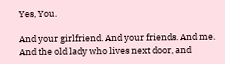Yes, You.

And your girlfriend. And your friends. And me. And the old lady who lives next door, and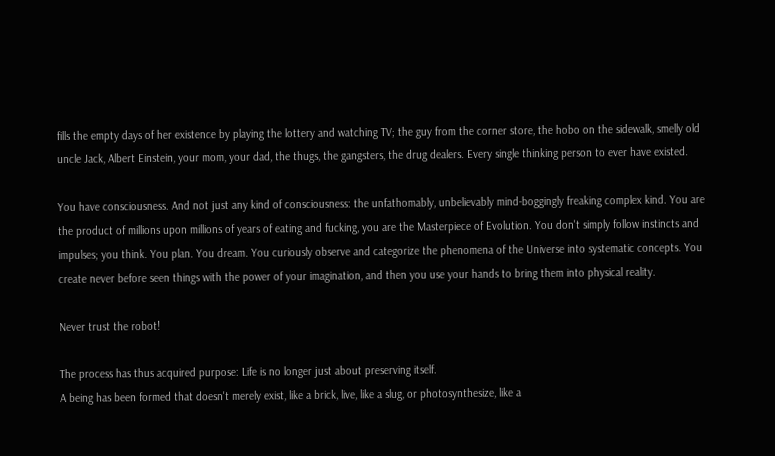fills the empty days of her existence by playing the lottery and watching TV; the guy from the corner store, the hobo on the sidewalk, smelly old uncle Jack, Albert Einstein, your mom, your dad, the thugs, the gangsters, the drug dealers. Every single thinking person to ever have existed.

You have consciousness. And not just any kind of consciousness: the unfathomably, unbelievably mind-boggingly freaking complex kind. You are the product of millions upon millions of years of eating and fucking, you are the Masterpiece of Evolution. You don't simply follow instincts and impulses; you think. You plan. You dream. You curiously observe and categorize the phenomena of the Universe into systematic concepts. You create never before seen things with the power of your imagination, and then you use your hands to bring them into physical reality.

Never trust the robot!

The process has thus acquired purpose: Life is no longer just about preserving itself.
A being has been formed that doesn't merely exist, like a brick, live, like a slug, or photosynthesize, like a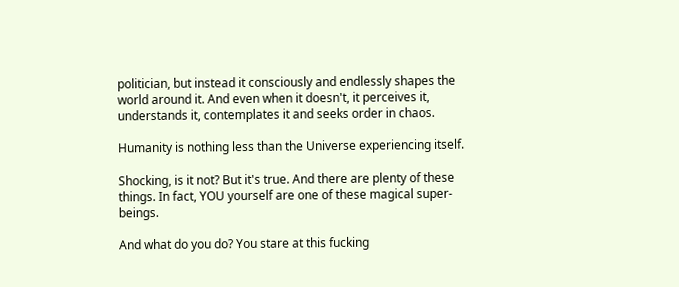politician, but instead it consciously and endlessly shapes the world around it. And even when it doesn't, it perceives it, understands it, contemplates it and seeks order in chaos.

Humanity is nothing less than the Universe experiencing itself.

Shocking, is it not? But it's true. And there are plenty of these things. In fact, YOU yourself are one of these magical super-beings.

And what do you do? You stare at this fucking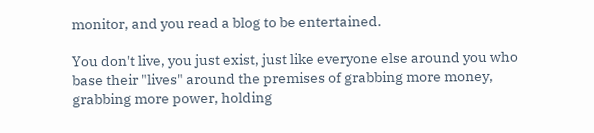monitor, and you read a blog to be entertained.

You don't live, you just exist, just like everyone else around you who base their "lives" around the premises of grabbing more money, grabbing more power, holding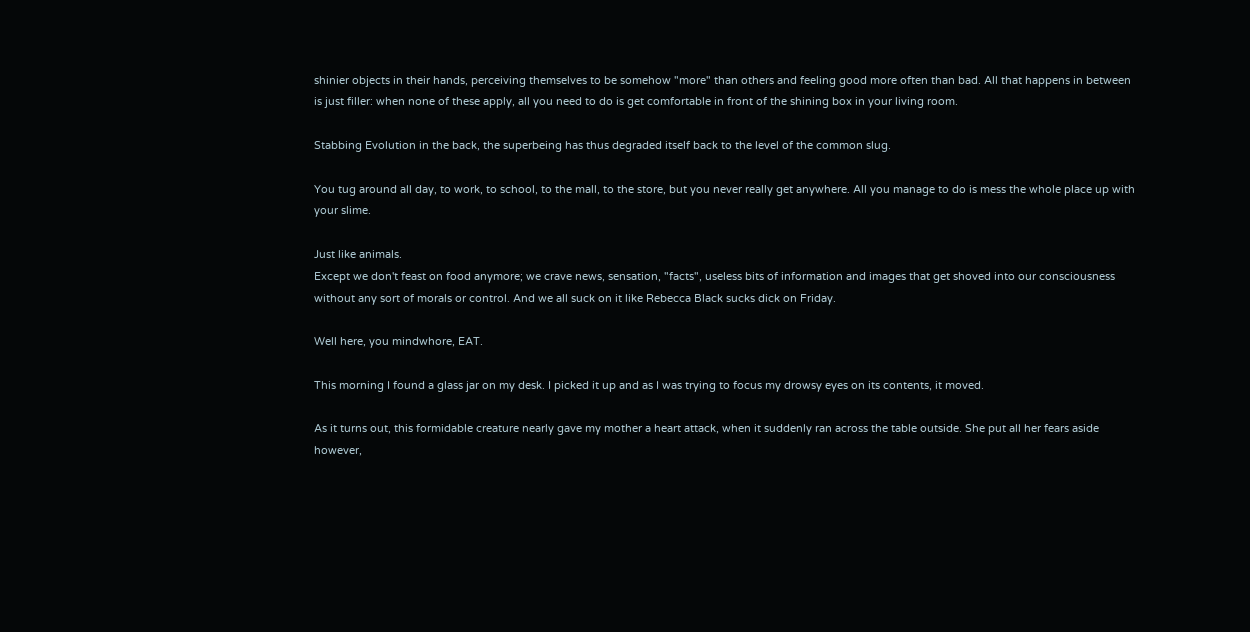shinier objects in their hands, perceiving themselves to be somehow "more" than others and feeling good more often than bad. All that happens in between is just filler: when none of these apply, all you need to do is get comfortable in front of the shining box in your living room.

Stabbing Evolution in the back, the superbeing has thus degraded itself back to the level of the common slug.

You tug around all day, to work, to school, to the mall, to the store, but you never really get anywhere. All you manage to do is mess the whole place up with your slime.

Just like animals.
Except we don't feast on food anymore; we crave news, sensation, "facts", useless bits of information and images that get shoved into our consciousness without any sort of morals or control. And we all suck on it like Rebecca Black sucks dick on Friday.

Well here, you mindwhore, EAT.

This morning I found a glass jar on my desk. I picked it up and as I was trying to focus my drowsy eyes on its contents, it moved.

As it turns out, this formidable creature nearly gave my mother a heart attack, when it suddenly ran across the table outside. She put all her fears aside however,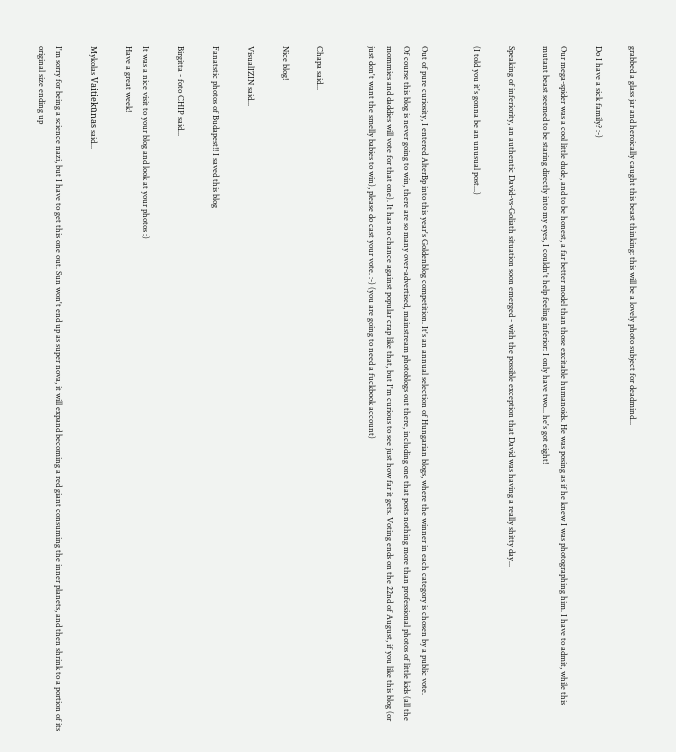grabbed a glass jar and heroically caught this beast thinking: this will be a lovely photo subject for deadmind...

Do I have a sick family? :-)

Our mega-spider was a cool little dude, and to be honest, a far better model than those excitable humanoids. He was posing as if he knew I was photographing him. I have to admit, while this mutant beast seemed to be staring directly into my eyes, I couldn't help feeling inferior: I only have two... he's got eight!

Speaking of inferiority, an authentic David-vs-Goliath situation soon emerged - with the possible exception that David was having a really shitty day...

(I told you it's gonna be an unusual post...)


Out of pure curiosity, I entered AlterBp into this year's Goldenblog competition. It's an annual selection of Hungarian blogs, where the winner in each category is chosen by a public vote.
Of course this blog is never going to win, there are so many over-advertised, mainstream photoblogs out there, including one that posts nothing more than professional photos of little kids (all the mommies and daddies will vote for that one). It has no chance against popular crap like that, but I'm curious to see just how far it gets. Voting ends on the 22nd of August, if you like this blog (or just don't want the smelly babies to win), please do cast your vote. :-) (you are going to need a fuckbook account)


Chapa said...

Nice blog!

VisualIZIN said...

Fanatstic photos of Budapest!! I saved this blog

Birgitta - foto CHIP said...

It was a nice visit to your blog and look at your photos :)
Have a great week!

Mykolas Vaitiekūnas said...

I'm sorry for being a science nazi, but I have to get this one out. Sun won't end up as super nova, it will expand becoming a red giant consuming the inner planets, and then shrink to a portion of its original size ending up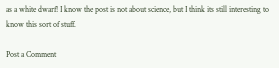as a white dwarf! I know the post is not about science, but I think its still interesting to know this sort of stuff.

Post a Comment